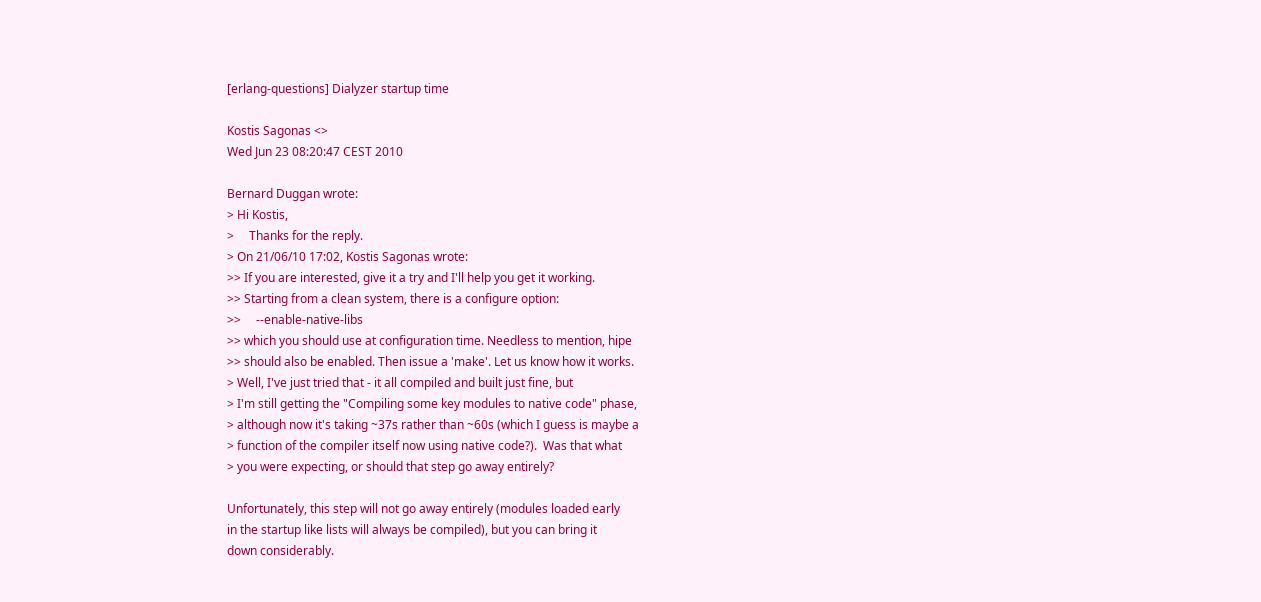[erlang-questions] Dialyzer startup time

Kostis Sagonas <>
Wed Jun 23 08:20:47 CEST 2010

Bernard Duggan wrote:
> Hi Kostis,
>     Thanks for the reply.
> On 21/06/10 17:02, Kostis Sagonas wrote:
>> If you are interested, give it a try and I'll help you get it working.
>> Starting from a clean system, there is a configure option:
>>     --enable-native-libs
>> which you should use at configuration time. Needless to mention, hipe
>> should also be enabled. Then issue a 'make'. Let us know how it works.
> Well, I've just tried that - it all compiled and built just fine, but
> I'm still getting the "Compiling some key modules to native code" phase,
> although now it's taking ~37s rather than ~60s (which I guess is maybe a
> function of the compiler itself now using native code?).  Was that what
> you were expecting, or should that step go away entirely?

Unfortunately, this step will not go away entirely (modules loaded early
in the startup like lists will always be compiled), but you can bring it
down considerably.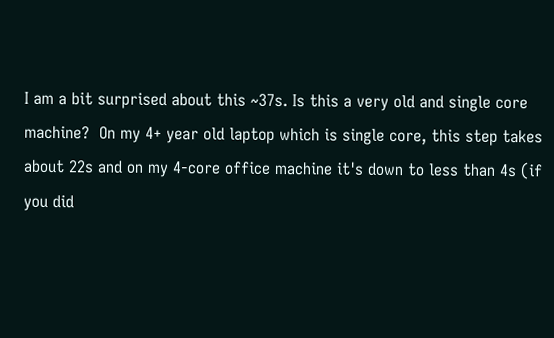I am a bit surprised about this ~37s. Is this a very old and single core
machine?  On my 4+ year old laptop which is single core, this step takes
about 22s and on my 4-core office machine it's down to less than 4s (if
you did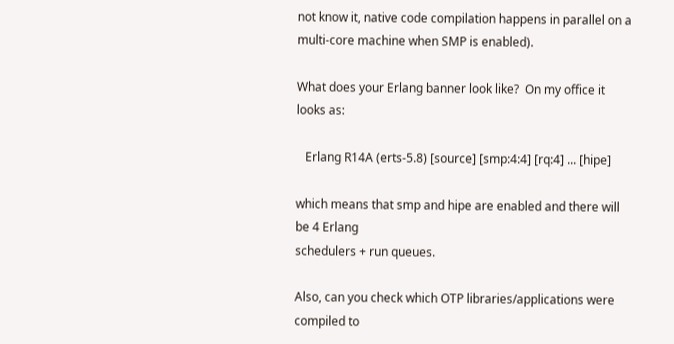not know it, native code compilation happens in parallel on a
multi-core machine when SMP is enabled).

What does your Erlang banner look like?  On my office it looks as:

   Erlang R14A (erts-5.8) [source] [smp:4:4] [rq:4] ... [hipe]

which means that smp and hipe are enabled and there will be 4 Erlang
schedulers + run queues.

Also, can you check which OTP libraries/applications were compiled to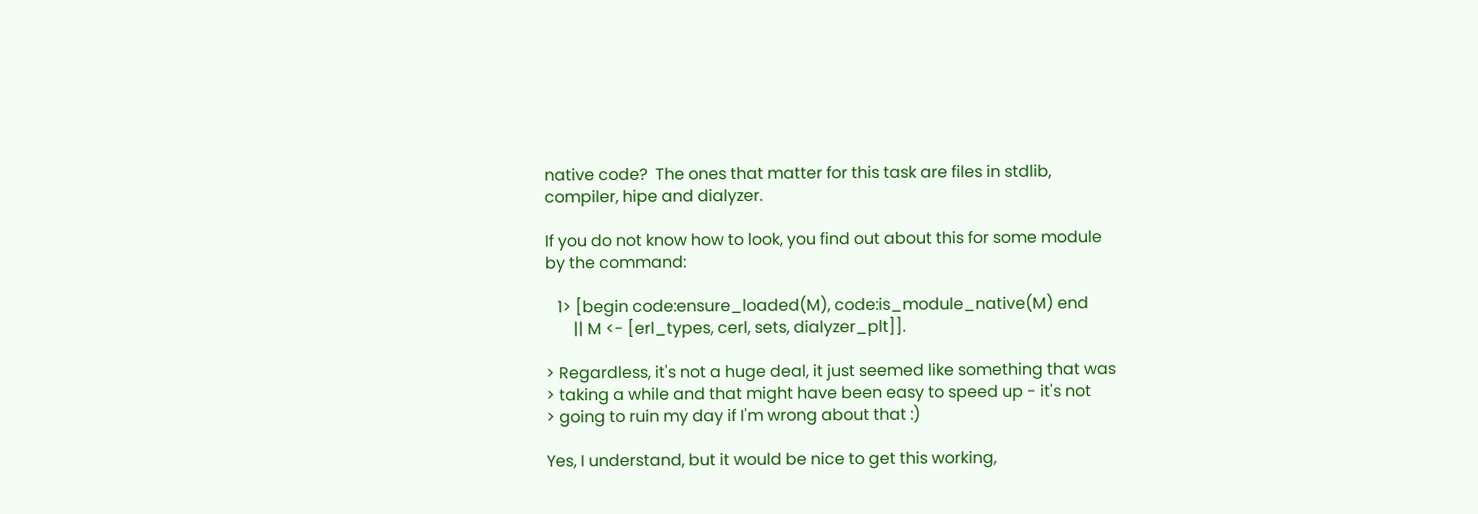native code?  The ones that matter for this task are files in stdlib,
compiler, hipe and dialyzer.

If you do not know how to look, you find out about this for some module
by the command:

   1> [begin code:ensure_loaded(M), code:is_module_native(M) end
       || M <- [erl_types, cerl, sets, dialyzer_plt]].

> Regardless, it's not a huge deal, it just seemed like something that was
> taking a while and that might have been easy to speed up - it's not
> going to ruin my day if I'm wrong about that :)

Yes, I understand, but it would be nice to get this working,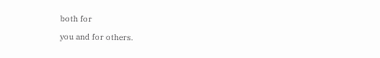both for
you and for others.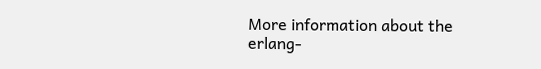More information about the erlang-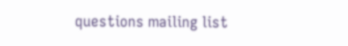questions mailing list